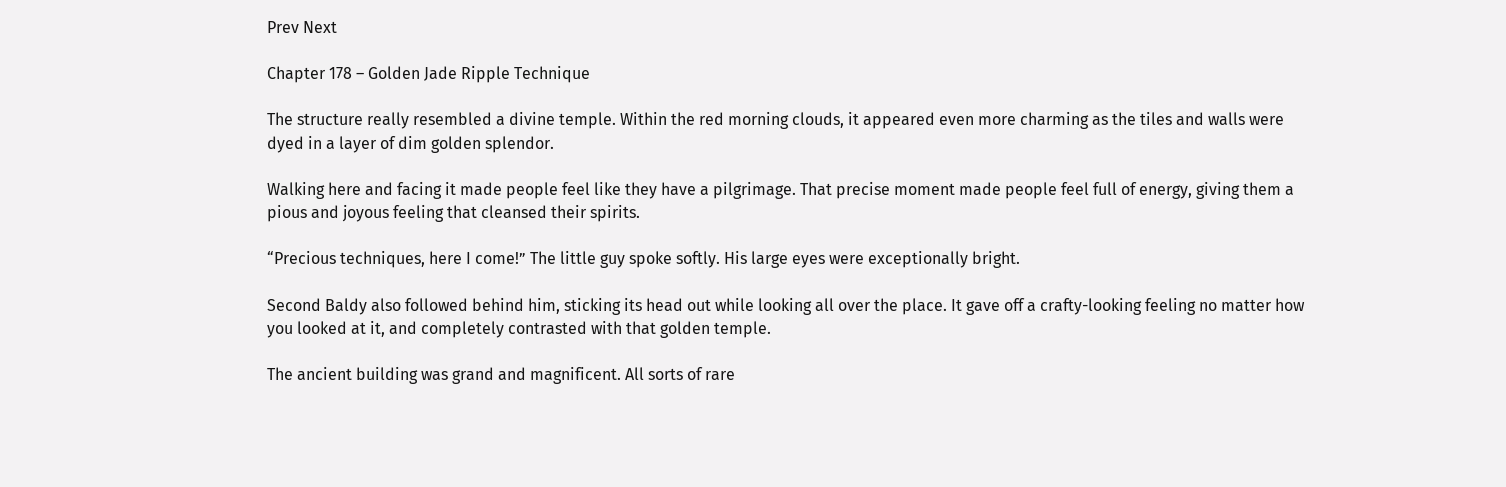Prev Next

Chapter 178 – Golden Jade Ripple Technique

The structure really resembled a divine temple. Within the red morning clouds, it appeared even more charming as the tiles and walls were dyed in a layer of dim golden splendor.

Walking here and facing it made people feel like they have a pilgrimage. That precise moment made people feel full of energy, giving them a pious and joyous feeling that cleansed their spirits.

“Precious techniques, here I come!” The little guy spoke softly. His large eyes were exceptionally bright.

Second Baldy also followed behind him, sticking its head out while looking all over the place. It gave off a crafty-looking feeling no matter how you looked at it, and completely contrasted with that golden temple.

The ancient building was grand and magnificent. All sorts of rare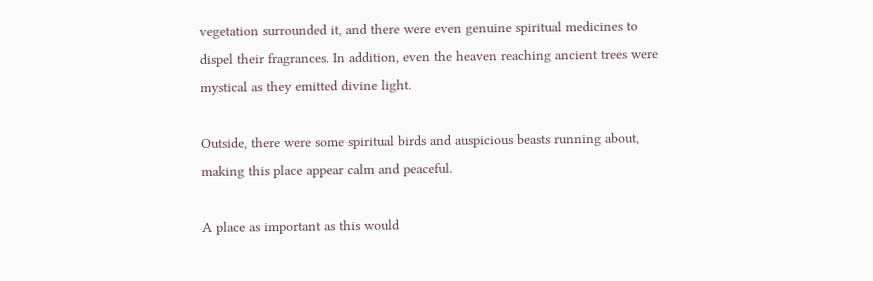vegetation surrounded it, and there were even genuine spiritual medicines to dispel their fragrances. In addition, even the heaven reaching ancient trees were mystical as they emitted divine light.

Outside, there were some spiritual birds and auspicious beasts running about, making this place appear calm and peaceful.

A place as important as this would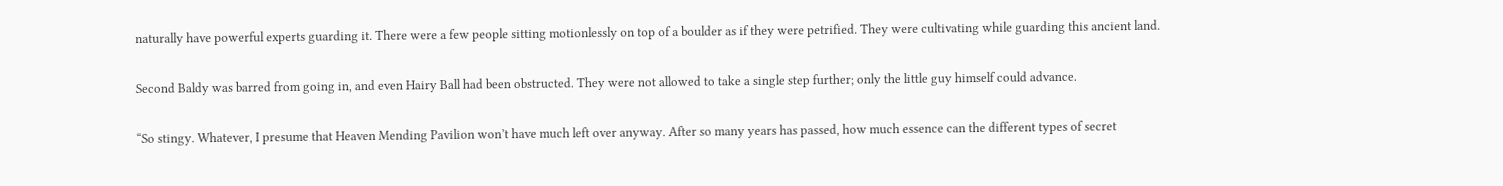naturally have powerful experts guarding it. There were a few people sitting motionlessly on top of a boulder as if they were petrified. They were cultivating while guarding this ancient land.

Second Baldy was barred from going in, and even Hairy Ball had been obstructed. They were not allowed to take a single step further; only the little guy himself could advance.

“So stingy. Whatever, I presume that Heaven Mending Pavilion won’t have much left over anyway. After so many years has passed, how much essence can the different types of secret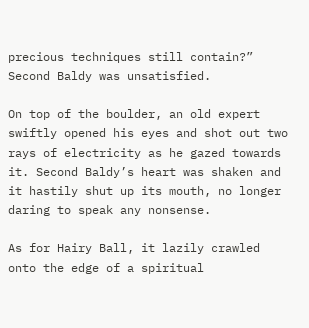precious techniques still contain?” Second Baldy was unsatisfied.

On top of the boulder, an old expert swiftly opened his eyes and shot out two rays of electricity as he gazed towards it. Second Baldy’s heart was shaken and it hastily shut up its mouth, no longer daring to speak any nonsense.

As for Hairy Ball, it lazily crawled onto the edge of a spiritual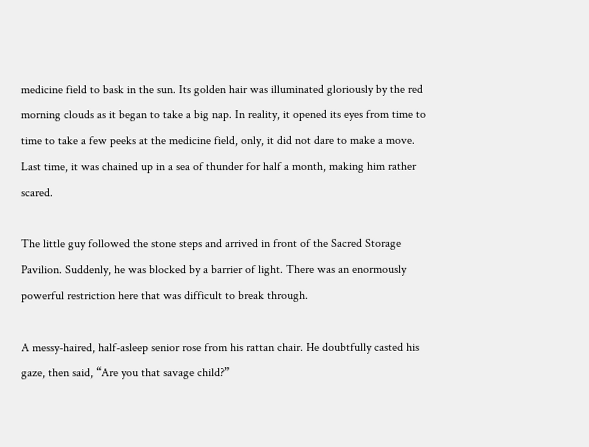medicine field to bask in the sun. Its golden hair was illuminated gloriously by the red morning clouds as it began to take a big nap. In reality, it opened its eyes from time to time to take a few peeks at the medicine field, only, it did not dare to make a move. Last time, it was chained up in a sea of thunder for half a month, making him rather scared.

The little guy followed the stone steps and arrived in front of the Sacred Storage Pavilion. Suddenly, he was blocked by a barrier of light. There was an enormously powerful restriction here that was difficult to break through.

A messy-haired, half-asleep senior rose from his rattan chair. He doubtfully casted his gaze, then said, “Are you that savage child?”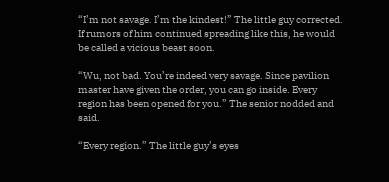“I’m not savage. I’m the kindest!” The little guy corrected. If rumors of him continued spreading like this, he would be called a vicious beast soon.

“Wu, not bad. You’re indeed very savage. Since pavilion master have given the order, you can go inside. Every region has been opened for you.” The senior nodded and said.

“Every region.” The little guy’s eyes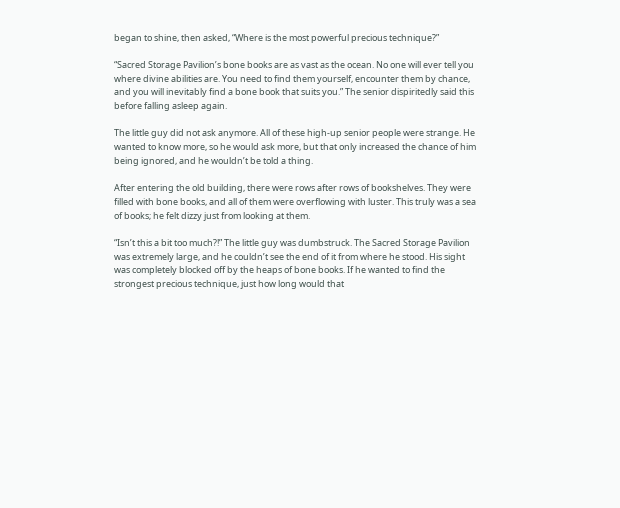began to shine, then asked, “Where is the most powerful precious technique?”

“Sacred Storage Pavilion’s bone books are as vast as the ocean. No one will ever tell you where divine abilities are. You need to find them yourself, encounter them by chance, and you will inevitably find a bone book that suits you.” The senior dispiritedly said this before falling asleep again.

The little guy did not ask anymore. All of these high-up senior people were strange. He wanted to know more, so he would ask more, but that only increased the chance of him being ignored, and he wouldn’t be told a thing.

After entering the old building, there were rows after rows of bookshelves. They were filled with bone books, and all of them were overflowing with luster. This truly was a sea of books; he felt dizzy just from looking at them.

“Isn’t this a bit too much?!” The little guy was dumbstruck. The Sacred Storage Pavilion was extremely large, and he couldn’t see the end of it from where he stood. His sight was completely blocked off by the heaps of bone books. If he wanted to find the strongest precious technique, just how long would that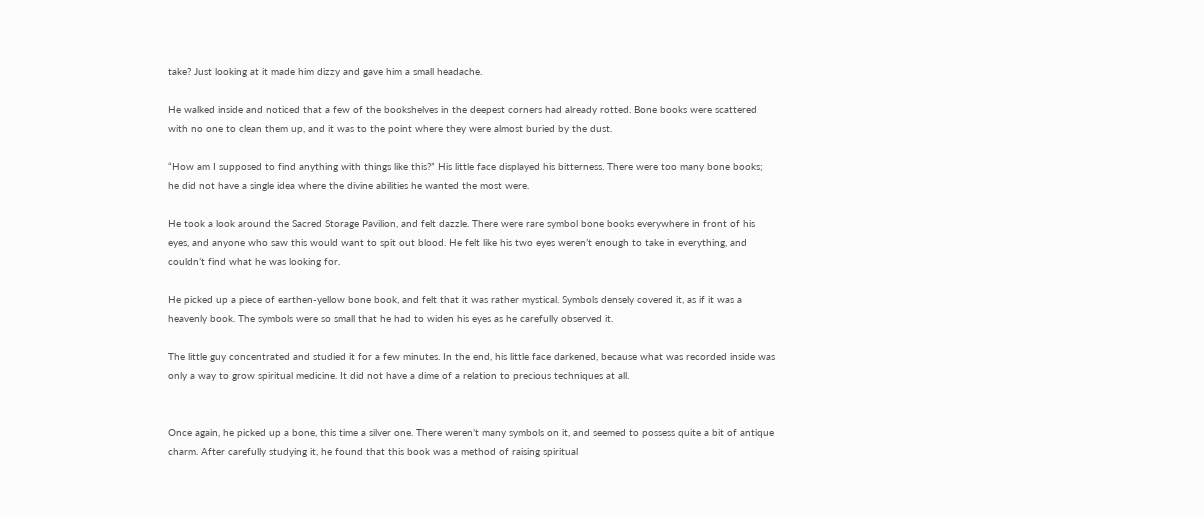take? Just looking at it made him dizzy and gave him a small headache.

He walked inside and noticed that a few of the bookshelves in the deepest corners had already rotted. Bone books were scattered with no one to clean them up, and it was to the point where they were almost buried by the dust.

“How am I supposed to find anything with things like this?” His little face displayed his bitterness. There were too many bone books; he did not have a single idea where the divine abilities he wanted the most were.

He took a look around the Sacred Storage Pavilion, and felt dazzle. There were rare symbol bone books everywhere in front of his eyes, and anyone who saw this would want to spit out blood. He felt like his two eyes weren’t enough to take in everything, and couldn’t find what he was looking for.

He picked up a piece of earthen-yellow bone book, and felt that it was rather mystical. Symbols densely covered it, as if it was a heavenly book. The symbols were so small that he had to widen his eyes as he carefully observed it.

The little guy concentrated and studied it for a few minutes. In the end, his little face darkened, because what was recorded inside was only a way to grow spiritual medicine. It did not have a dime of a relation to precious techniques at all.


Once again, he picked up a bone, this time a silver one. There weren’t many symbols on it, and seemed to possess quite a bit of antique charm. After carefully studying it, he found that this book was a method of raising spiritual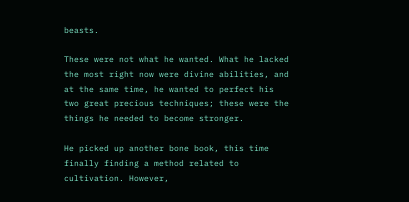beasts.

These were not what he wanted. What he lacked the most right now were divine abilities, and at the same time, he wanted to perfect his two great precious techniques; these were the things he needed to become stronger.

He picked up another bone book, this time finally finding a method related to cultivation. However,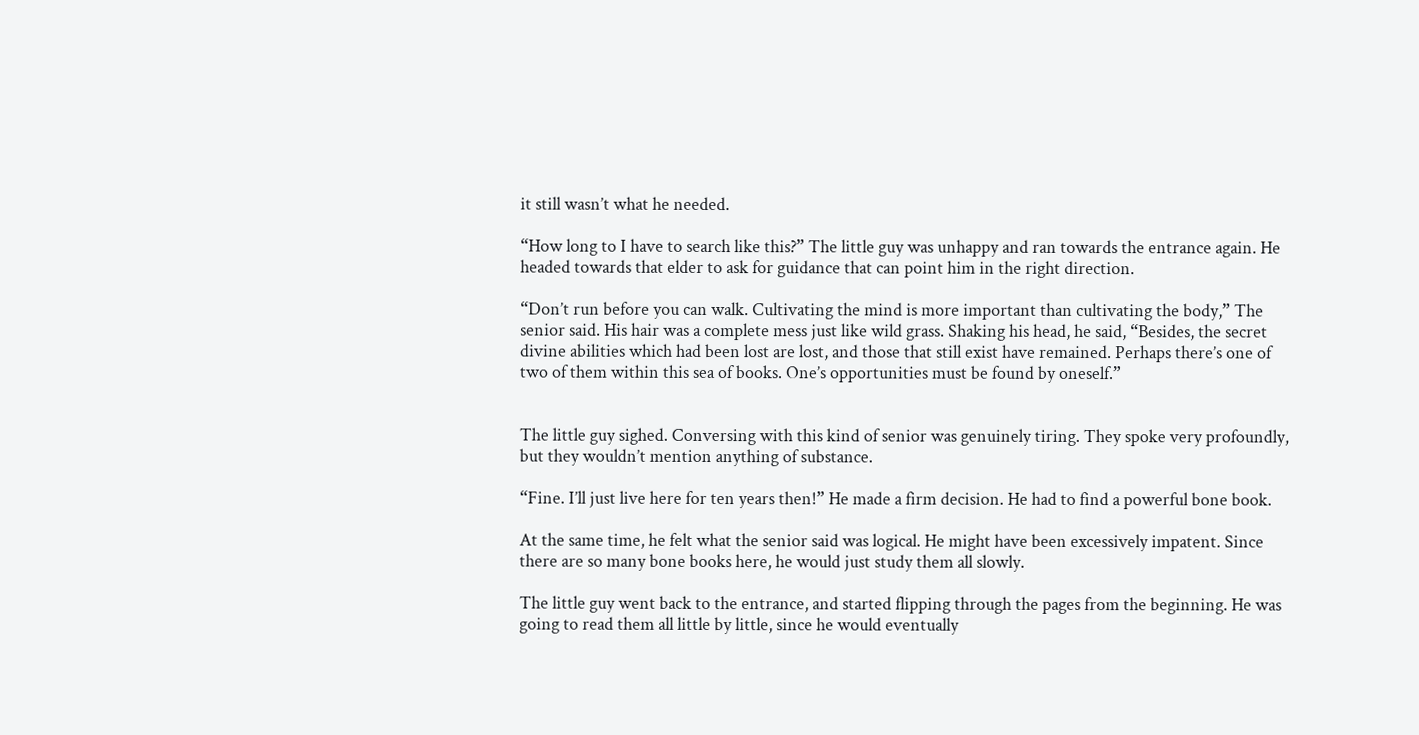it still wasn’t what he needed.

“How long to I have to search like this?” The little guy was unhappy and ran towards the entrance again. He headed towards that elder to ask for guidance that can point him in the right direction.

“Don’t run before you can walk. Cultivating the mind is more important than cultivating the body,” The senior said. His hair was a complete mess just like wild grass. Shaking his head, he said, “Besides, the secret divine abilities which had been lost are lost, and those that still exist have remained. Perhaps there’s one of two of them within this sea of books. One’s opportunities must be found by oneself.”


The little guy sighed. Conversing with this kind of senior was genuinely tiring. They spoke very profoundly, but they wouldn’t mention anything of substance.

“Fine. I’ll just live here for ten years then!” He made a firm decision. He had to find a powerful bone book.

At the same time, he felt what the senior said was logical. He might have been excessively impatent. Since there are so many bone books here, he would just study them all slowly.

The little guy went back to the entrance, and started flipping through the pages from the beginning. He was going to read them all little by little, since he would eventually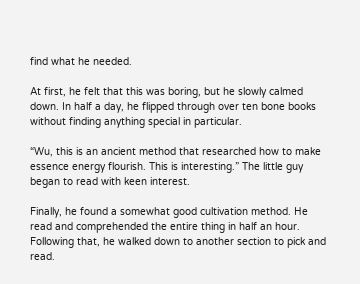find what he needed.

At first, he felt that this was boring, but he slowly calmed down. In half a day, he flipped through over ten bone books without finding anything special in particular.

“Wu, this is an ancient method that researched how to make essence energy flourish. This is interesting.” The little guy began to read with keen interest.

Finally, he found a somewhat good cultivation method. He read and comprehended the entire thing in half an hour. Following that, he walked down to another section to pick and read.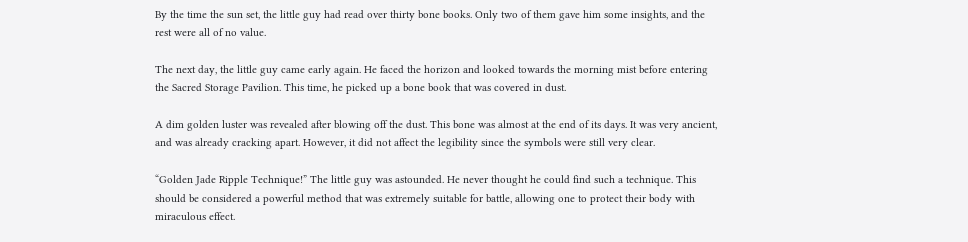By the time the sun set, the little guy had read over thirty bone books. Only two of them gave him some insights, and the rest were all of no value.

The next day, the little guy came early again. He faced the horizon and looked towards the morning mist before entering the Sacred Storage Pavilion. This time, he picked up a bone book that was covered in dust.

A dim golden luster was revealed after blowing off the dust. This bone was almost at the end of its days. It was very ancient, and was already cracking apart. However, it did not affect the legibility since the symbols were still very clear.

“Golden Jade Ripple Technique!” The little guy was astounded. He never thought he could find such a technique. This should be considered a powerful method that was extremely suitable for battle, allowing one to protect their body with miraculous effect.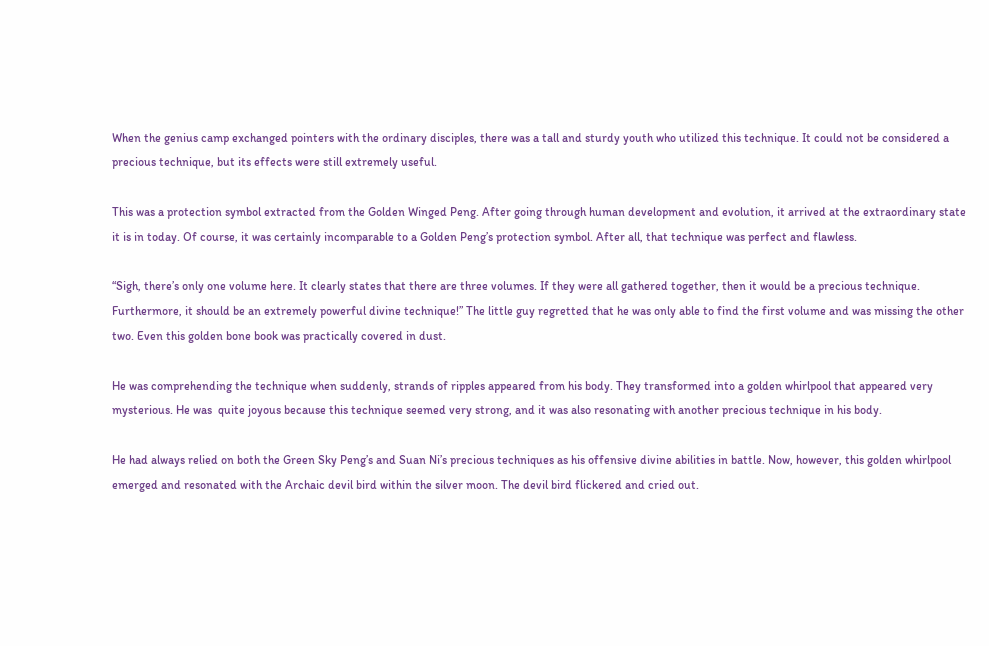When the genius camp exchanged pointers with the ordinary disciples, there was a tall and sturdy youth who utilized this technique. It could not be considered a precious technique, but its effects were still extremely useful.

This was a protection symbol extracted from the Golden Winged Peng. After going through human development and evolution, it arrived at the extraordinary state it is in today. Of course, it was certainly incomparable to a Golden Peng’s protection symbol. After all, that technique was perfect and flawless.

“Sigh, there’s only one volume here. It clearly states that there are three volumes. If they were all gathered together, then it would be a precious technique. Furthermore, it should be an extremely powerful divine technique!” The little guy regretted that he was only able to find the first volume and was missing the other two. Even this golden bone book was practically covered in dust.

He was comprehending the technique when suddenly, strands of ripples appeared from his body. They transformed into a golden whirlpool that appeared very mysterious. He was  quite joyous because this technique seemed very strong, and it was also resonating with another precious technique in his body.

He had always relied on both the Green Sky Peng’s and Suan Ni’s precious techniques as his offensive divine abilities in battle. Now, however, this golden whirlpool emerged and resonated with the Archaic devil bird within the silver moon. The devil bird flickered and cried out.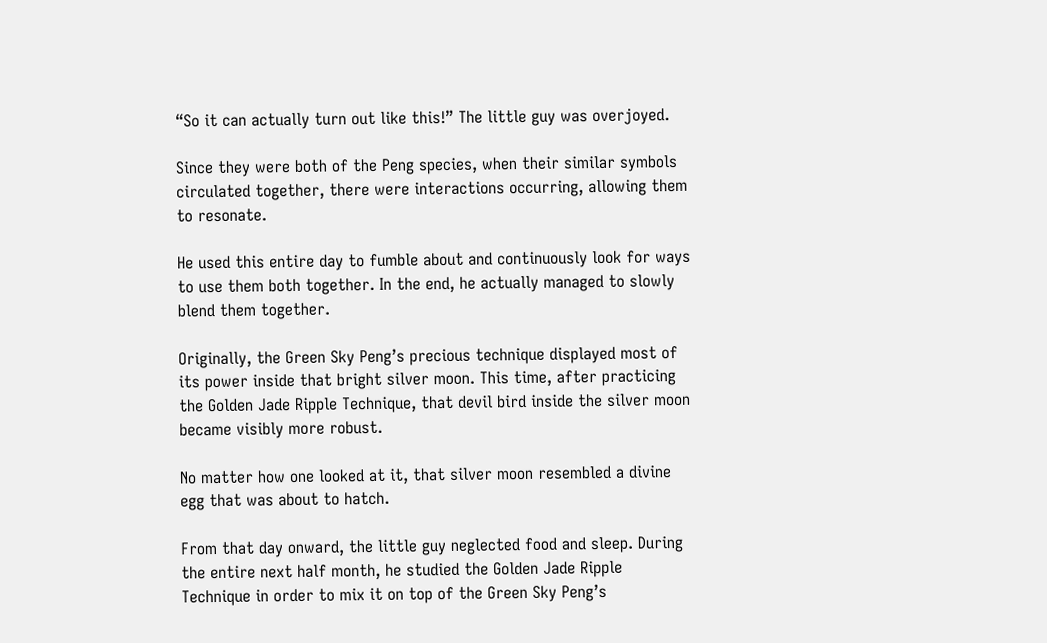“So it can actually turn out like this!” The little guy was overjoyed.

Since they were both of the Peng species, when their similar symbols circulated together, there were interactions occurring, allowing them to resonate.

He used this entire day to fumble about and continuously look for ways to use them both together. In the end, he actually managed to slowly blend them together.

Originally, the Green Sky Peng’s precious technique displayed most of its power inside that bright silver moon. This time, after practicing the Golden Jade Ripple Technique, that devil bird inside the silver moon became visibly more robust.

No matter how one looked at it, that silver moon resembled a divine egg that was about to hatch.

From that day onward, the little guy neglected food and sleep. During the entire next half month, he studied the Golden Jade Ripple Technique in order to mix it on top of the Green Sky Peng’s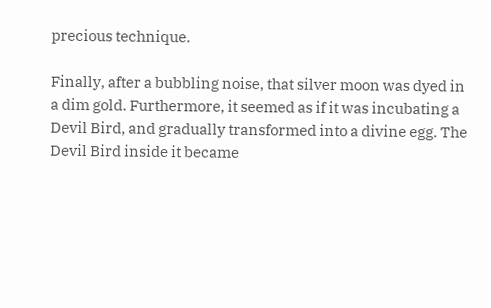precious technique.

Finally, after a bubbling noise, that silver moon was dyed in a dim gold. Furthermore, it seemed as if it was incubating a Devil Bird, and gradually transformed into a divine egg. The Devil Bird inside it became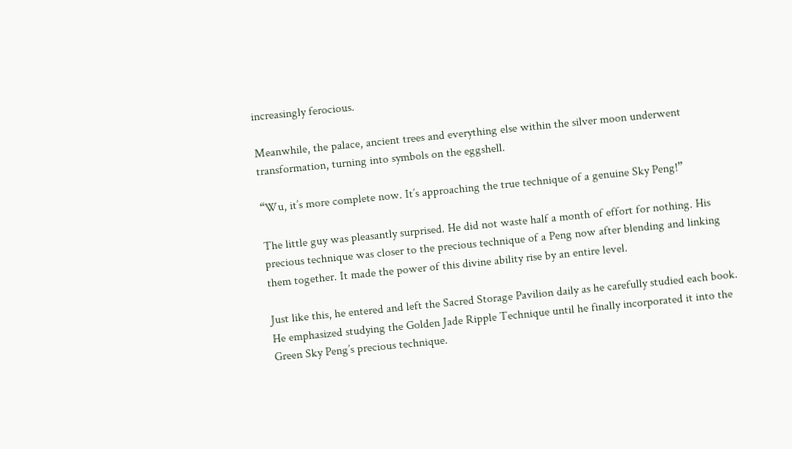increasingly ferocious.

Meanwhile, the palace, ancient trees and everything else within the silver moon underwent transformation, turning into symbols on the eggshell.

“Wu, it’s more complete now. It’s approaching the true technique of a genuine Sky Peng!”

The little guy was pleasantly surprised. He did not waste half a month of effort for nothing. His precious technique was closer to the precious technique of a Peng now after blending and linking them together. It made the power of this divine ability rise by an entire level.

Just like this, he entered and left the Sacred Storage Pavilion daily as he carefully studied each book. He emphasized studying the Golden Jade Ripple Technique until he finally incorporated it into the Green Sky Peng’s precious technique.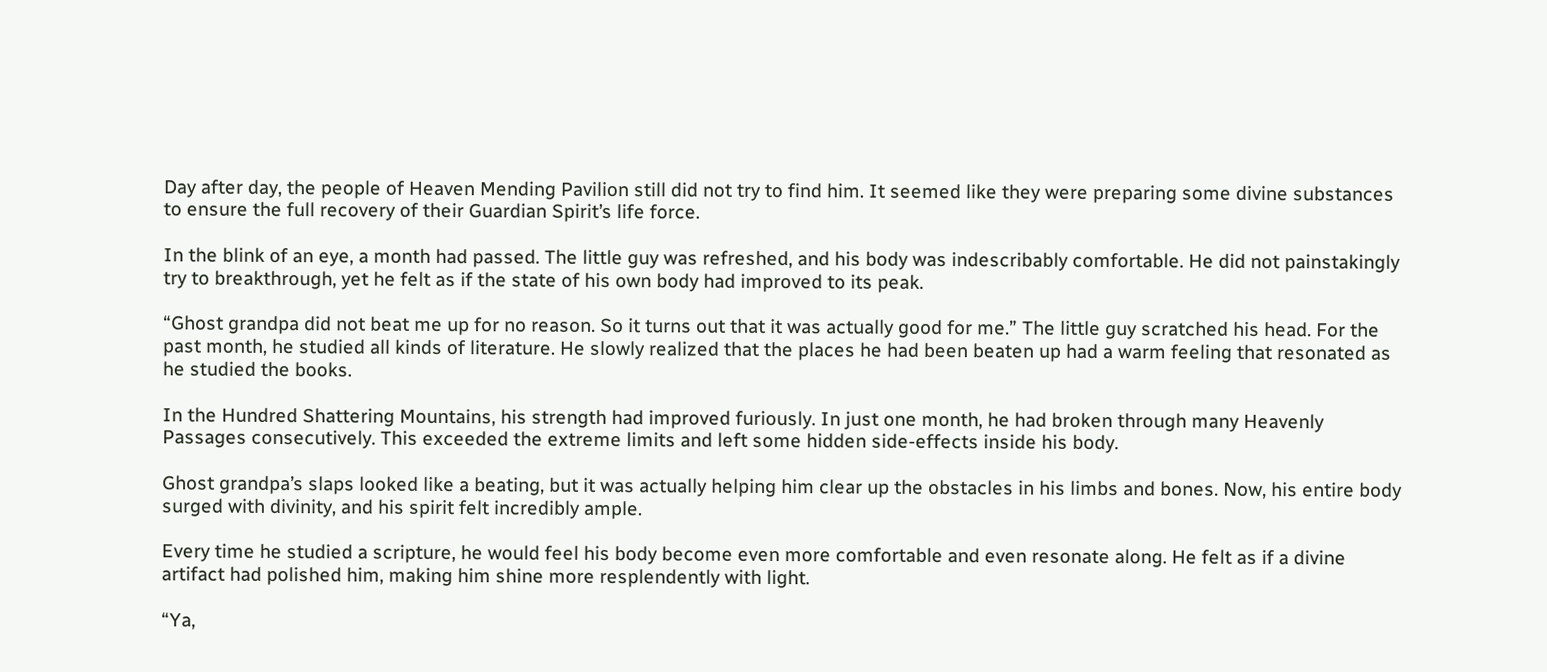Day after day, the people of Heaven Mending Pavilion still did not try to find him. It seemed like they were preparing some divine substances to ensure the full recovery of their Guardian Spirit’s life force.

In the blink of an eye, a month had passed. The little guy was refreshed, and his body was indescribably comfortable. He did not painstakingly try to breakthrough, yet he felt as if the state of his own body had improved to its peak.

“Ghost grandpa did not beat me up for no reason. So it turns out that it was actually good for me.” The little guy scratched his head. For the past month, he studied all kinds of literature. He slowly realized that the places he had been beaten up had a warm feeling that resonated as he studied the books.

In the Hundred Shattering Mountains, his strength had improved furiously. In just one month, he had broken through many Heavenly Passages consecutively. This exceeded the extreme limits and left some hidden side-effects inside his body.

Ghost grandpa’s slaps looked like a beating, but it was actually helping him clear up the obstacles in his limbs and bones. Now, his entire body surged with divinity, and his spirit felt incredibly ample.

Every time he studied a scripture, he would feel his body become even more comfortable and even resonate along. He felt as if a divine artifact had polished him, making him shine more resplendently with light.

“Ya,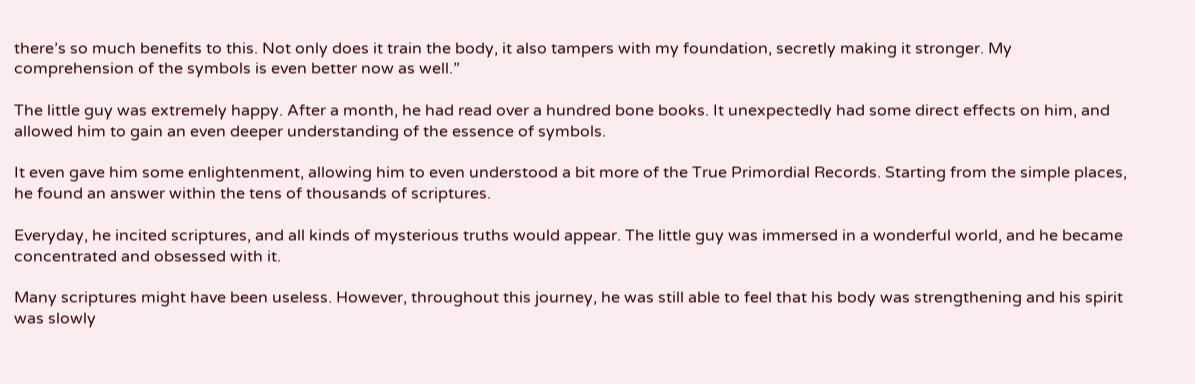there’s so much benefits to this. Not only does it train the body, it also tampers with my foundation, secretly making it stronger. My comprehension of the symbols is even better now as well.”

The little guy was extremely happy. After a month, he had read over a hundred bone books. It unexpectedly had some direct effects on him, and allowed him to gain an even deeper understanding of the essence of symbols.

It even gave him some enlightenment, allowing him to even understood a bit more of the True Primordial Records. Starting from the simple places, he found an answer within the tens of thousands of scriptures.

Everyday, he incited scriptures, and all kinds of mysterious truths would appear. The little guy was immersed in a wonderful world, and he became concentrated and obsessed with it.

Many scriptures might have been useless. However, throughout this journey, he was still able to feel that his body was strengthening and his spirit was slowly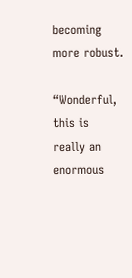becoming more robust.

“Wonderful, this is really an enormous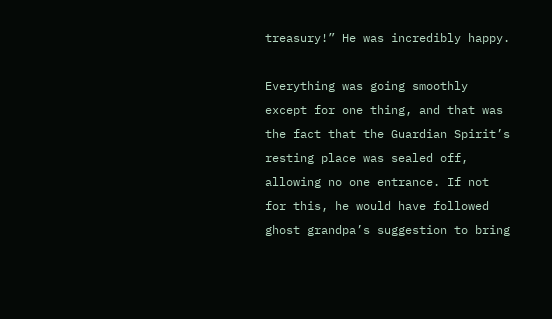treasury!” He was incredibly happy.

Everything was going smoothly except for one thing, and that was the fact that the Guardian Spirit’s resting place was sealed off, allowing no one entrance. If not for this, he would have followed ghost grandpa’s suggestion to bring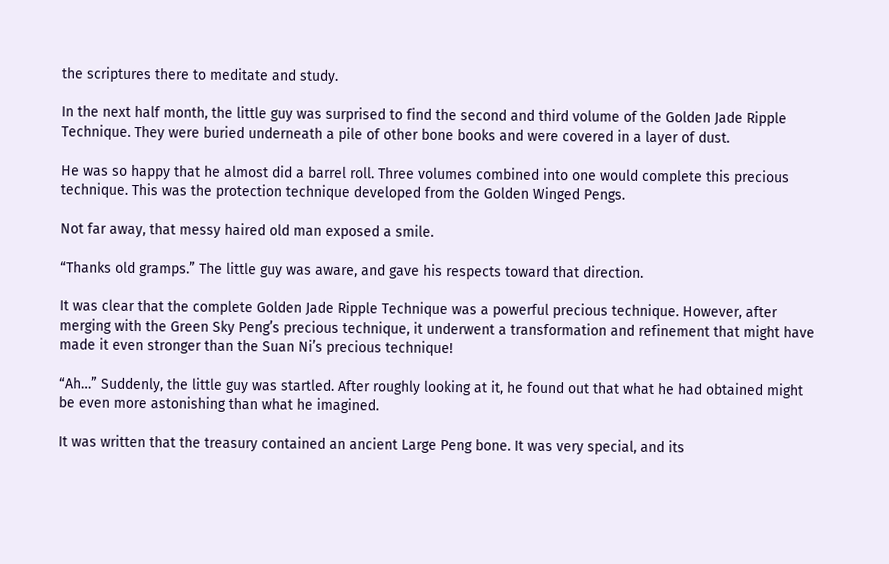the scriptures there to meditate and study.

In the next half month, the little guy was surprised to find the second and third volume of the Golden Jade Ripple Technique. They were buried underneath a pile of other bone books and were covered in a layer of dust.

He was so happy that he almost did a barrel roll. Three volumes combined into one would complete this precious technique. This was the protection technique developed from the Golden Winged Pengs.

Not far away, that messy haired old man exposed a smile.

“Thanks old gramps.” The little guy was aware, and gave his respects toward that direction.

It was clear that the complete Golden Jade Ripple Technique was a powerful precious technique. However, after merging with the Green Sky Peng’s precious technique, it underwent a transformation and refinement that might have made it even stronger than the Suan Ni’s precious technique!

“Ah…” Suddenly, the little guy was startled. After roughly looking at it, he found out that what he had obtained might be even more astonishing than what he imagined.

It was written that the treasury contained an ancient Large Peng bone. It was very special, and its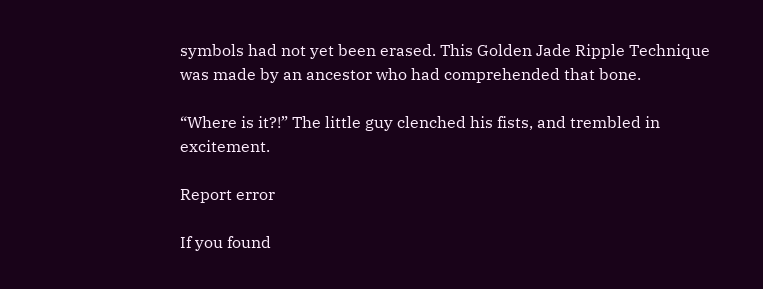symbols had not yet been erased. This Golden Jade Ripple Technique was made by an ancestor who had comprehended that bone.

“Where is it?!” The little guy clenched his fists, and trembled in excitement.

Report error

If you found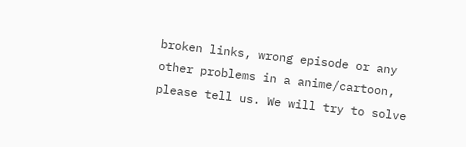broken links, wrong episode or any other problems in a anime/cartoon, please tell us. We will try to solve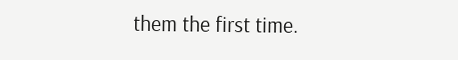them the first time.